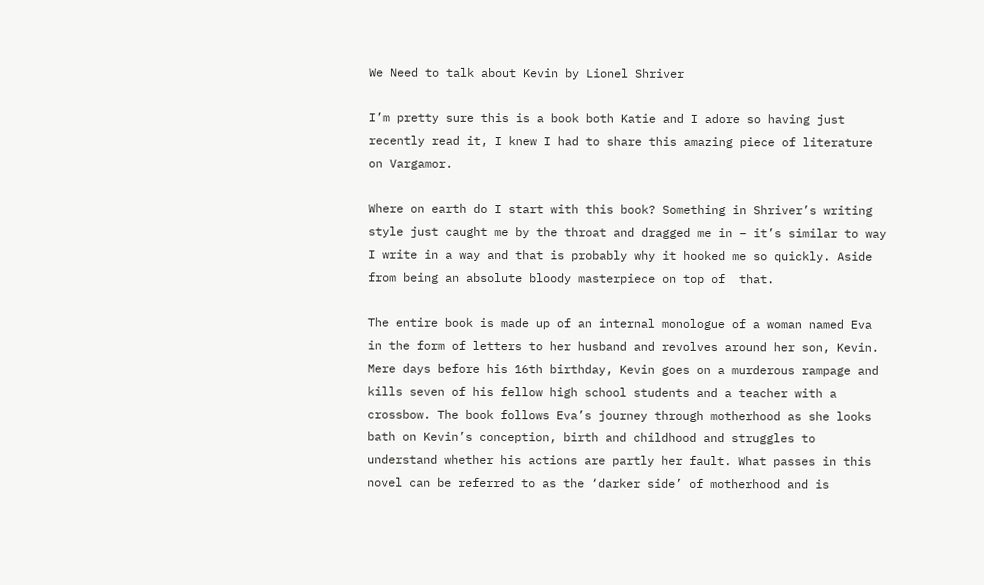We Need to talk about Kevin by Lionel Shriver

I’m pretty sure this is a book both Katie and I adore so having just recently read it, I knew I had to share this amazing piece of literature on Vargamor.

Where on earth do I start with this book? Something in Shriver’s writing style just caught me by the throat and dragged me in – it’s similar to way I write in a way and that is probably why it hooked me so quickly. Aside from being an absolute bloody masterpiece on top of  that.

The entire book is made up of an internal monologue of a woman named Eva in the form of letters to her husband and revolves around her son, Kevin. Mere days before his 16th birthday, Kevin goes on a murderous rampage and kills seven of his fellow high school students and a teacher with a crossbow. The book follows Eva’s journey through motherhood as she looks bath on Kevin’s conception, birth and childhood and struggles to understand whether his actions are partly her fault. What passes in this novel can be referred to as the ‘darker side’ of motherhood and is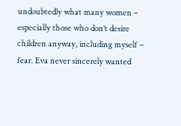undoubtedly what many women – especially those who don’t desire children anyway, including myself – fear. Eva never sincerely wanted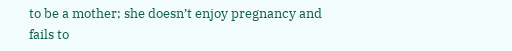to be a mother; she doesn’t enjoy pregnancy and fails to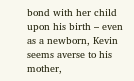bond with her child upon his birth – even as a newborn, Kevin seems averse to his mother,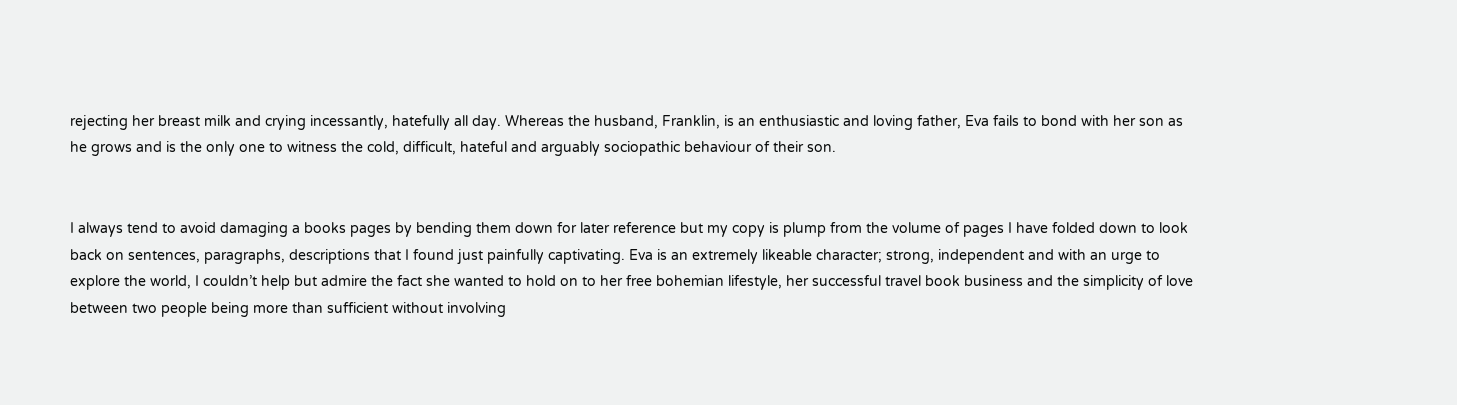rejecting her breast milk and crying incessantly, hatefully all day. Whereas the husband, Franklin, is an enthusiastic and loving father, Eva fails to bond with her son as he grows and is the only one to witness the cold, difficult, hateful and arguably sociopathic behaviour of their son.


I always tend to avoid damaging a books pages by bending them down for later reference but my copy is plump from the volume of pages I have folded down to look back on sentences, paragraphs, descriptions that I found just painfully captivating. Eva is an extremely likeable character; strong, independent and with an urge to explore the world, I couldn’t help but admire the fact she wanted to hold on to her free bohemian lifestyle, her successful travel book business and the simplicity of love between two people being more than sufficient without involving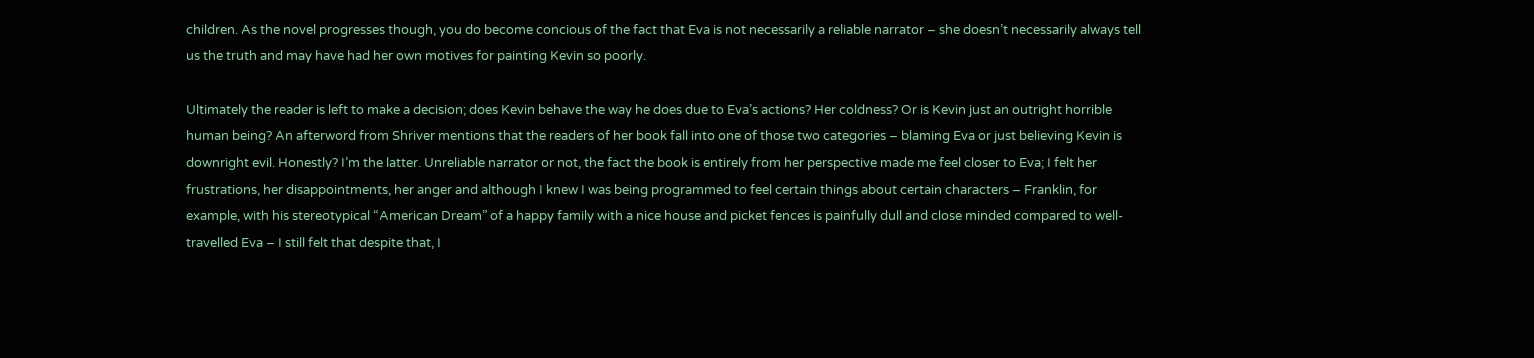children. As the novel progresses though, you do become concious of the fact that Eva is not necessarily a reliable narrator – she doesn’t necessarily always tell us the truth and may have had her own motives for painting Kevin so poorly.

Ultimately the reader is left to make a decision; does Kevin behave the way he does due to Eva’s actions? Her coldness? Or is Kevin just an outright horrible human being? An afterword from Shriver mentions that the readers of her book fall into one of those two categories – blaming Eva or just believing Kevin is downright evil. Honestly? I’m the latter. Unreliable narrator or not, the fact the book is entirely from her perspective made me feel closer to Eva; I felt her frustrations, her disappointments, her anger and although I knew I was being programmed to feel certain things about certain characters – Franklin, for example, with his stereotypical “American Dream” of a happy family with a nice house and picket fences is painfully dull and close minded compared to well-travelled Eva – I still felt that despite that, I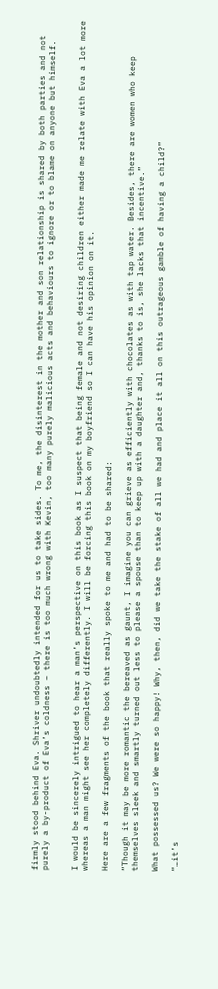firmly stood behind Eva. Shriver undoubtedly intended for us to take sides. To me, the disinterest in the mother and son relationship is shared by both parties and not purely a by-product of Eva’s coldness – there is too much wrong with Kevin, too many purely malicious acts and behaviours to ignore or to blame on anyone but himself.


I would be sincerely intrigued to hear a man’s perspective on this book as I suspect that being female and not desiring children either made me relate with Eva a lot more whereas a man might see her completely differently. I will be forcing this book on my boyfriend so I can have his opinion on it.

Here are a few fragments of the book that really spoke to me and had to be shared:

“Though it may be more romantic the bereaved as gaunt, I imagine you can grieve as efficiently with chocolates as with tap water. Besides, there are women who keep themselves sleek and smartly turned out less to please a spouse than to keep up with a daughter and, thanks to is, she lacks that incentive.”

What possessed us? We were so happy! Why, then, did we take the stake of all we had and place it all on this outrageous gamble of having a child?”

“…it’s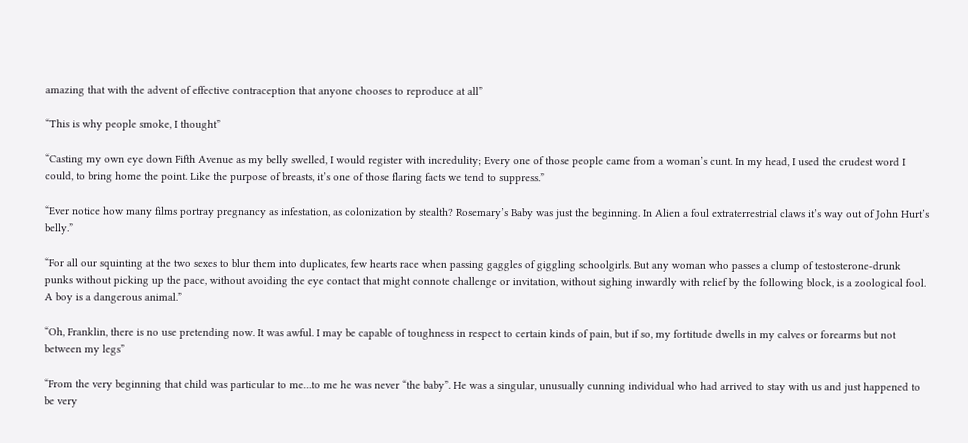amazing that with the advent of effective contraception that anyone chooses to reproduce at all”

“This is why people smoke, I thought”

“Casting my own eye down Fifth Avenue as my belly swelled, I would register with incredulity; Every one of those people came from a woman’s cunt. In my head, I used the crudest word I could, to bring home the point. Like the purpose of breasts, it’s one of those flaring facts we tend to suppress.”

“Ever notice how many films portray pregnancy as infestation, as colonization by stealth? Rosemary’s Baby was just the beginning. In Alien a foul extraterrestrial claws it’s way out of John Hurt’s belly.”

“For all our squinting at the two sexes to blur them into duplicates, few hearts race when passing gaggles of giggling schoolgirls. But any woman who passes a clump of testosterone-drunk punks without picking up the pace, without avoiding the eye contact that might connote challenge or invitation, without sighing inwardly with relief by the following block, is a zoological fool. A boy is a dangerous animal.”

“Oh, Franklin, there is no use pretending now. It was awful. I may be capable of toughness in respect to certain kinds of pain, but if so, my fortitude dwells in my calves or forearms but not between my legs”

“From the very beginning that child was particular to me…to me he was never “the baby”. He was a singular, unusually cunning individual who had arrived to stay with us and just happened to be very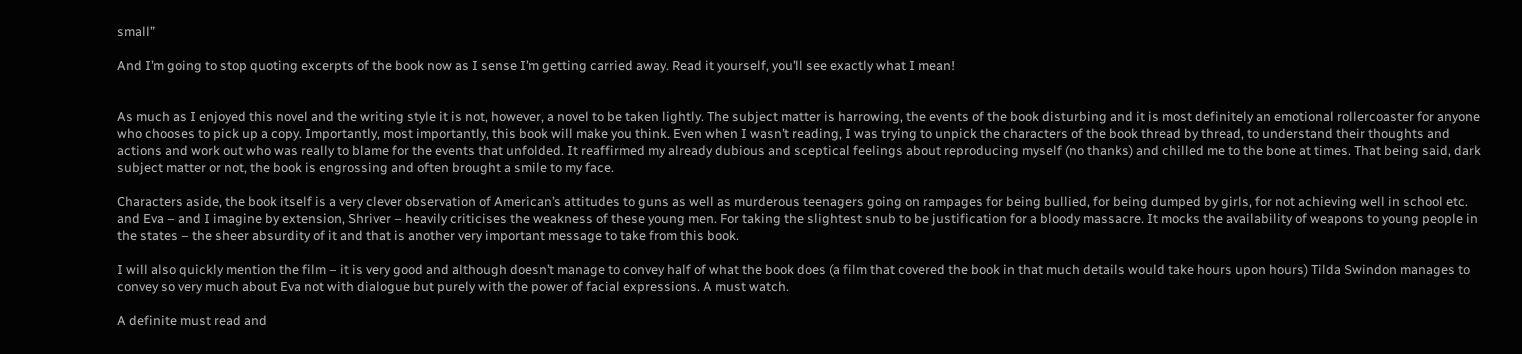small”

And I’m going to stop quoting excerpts of the book now as I sense I’m getting carried away. Read it yourself, you’ll see exactly what I mean!


As much as I enjoyed this novel and the writing style it is not, however, a novel to be taken lightly. The subject matter is harrowing, the events of the book disturbing and it is most definitely an emotional rollercoaster for anyone who chooses to pick up a copy. Importantly, most importantly, this book will make you think. Even when I wasn’t reading, I was trying to unpick the characters of the book thread by thread, to understand their thoughts and actions and work out who was really to blame for the events that unfolded. It reaffirmed my already dubious and sceptical feelings about reproducing myself (no thanks) and chilled me to the bone at times. That being said, dark subject matter or not, the book is engrossing and often brought a smile to my face.

Characters aside, the book itself is a very clever observation of American’s attitudes to guns as well as murderous teenagers going on rampages for being bullied, for being dumped by girls, for not achieving well in school etc. and Eva – and I imagine by extension, Shriver – heavily criticises the weakness of these young men. For taking the slightest snub to be justification for a bloody massacre. It mocks the availability of weapons to young people in the states – the sheer absurdity of it and that is another very important message to take from this book.

I will also quickly mention the film – it is very good and although doesn’t manage to convey half of what the book does (a film that covered the book in that much details would take hours upon hours) Tilda Swindon manages to convey so very much about Eva not with dialogue but purely with the power of facial expressions. A must watch.

A definite must read and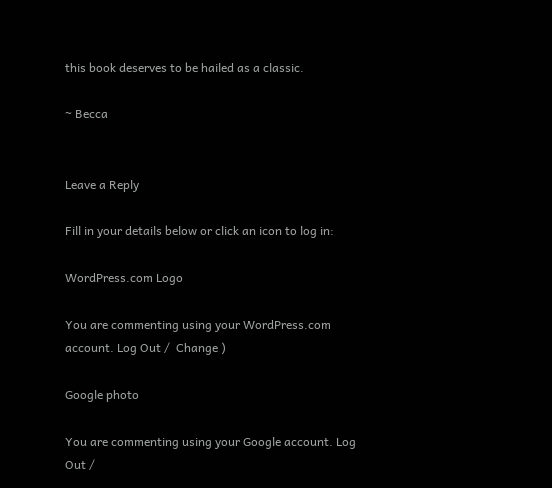this book deserves to be hailed as a classic.

~ Becca


Leave a Reply

Fill in your details below or click an icon to log in:

WordPress.com Logo

You are commenting using your WordPress.com account. Log Out /  Change )

Google photo

You are commenting using your Google account. Log Out /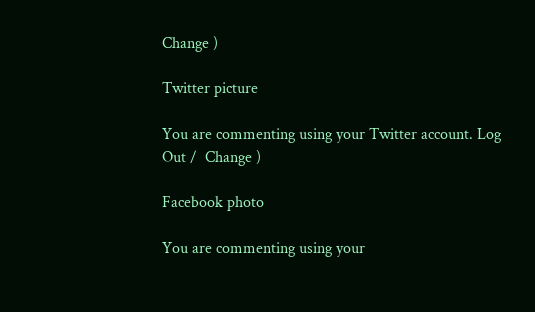Change )

Twitter picture

You are commenting using your Twitter account. Log Out /  Change )

Facebook photo

You are commenting using your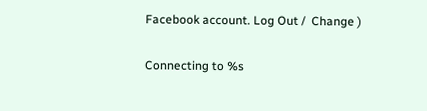Facebook account. Log Out /  Change )

Connecting to %s